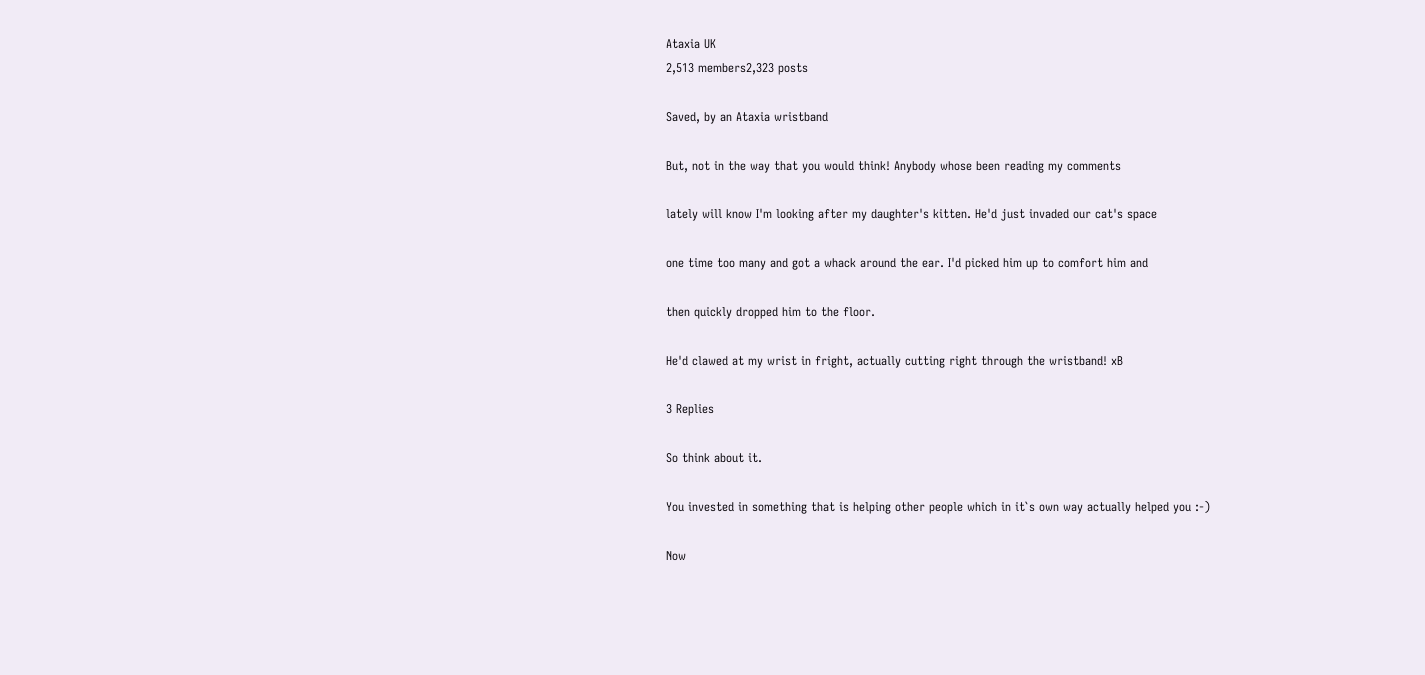Ataxia UK
2,513 members2,323 posts

Saved, by an Ataxia wristband

But, not in the way that you would think! Anybody whose been reading my comments

lately will know I'm looking after my daughter's kitten. He'd just invaded our cat's space

one time too many and got a whack around the ear. I'd picked him up to comfort him and

then quickly dropped him to the floor.

He'd clawed at my wrist in fright, actually cutting right through the wristband! xB

3 Replies

So think about it.

You invested in something that is helping other people which in it`s own way actually helped you :-)

Now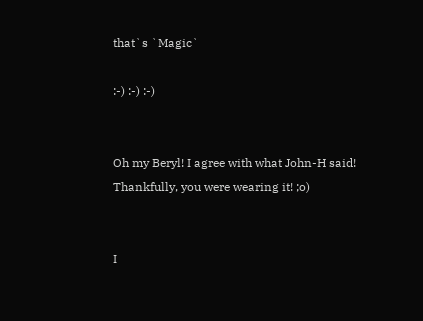that`s `Magic`

:-) :-) :-)


Oh my Beryl! I agree with what John-H said! Thankfully, you were wearing it! ;o)


I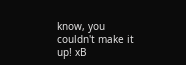know, you couldn't make it up! xB